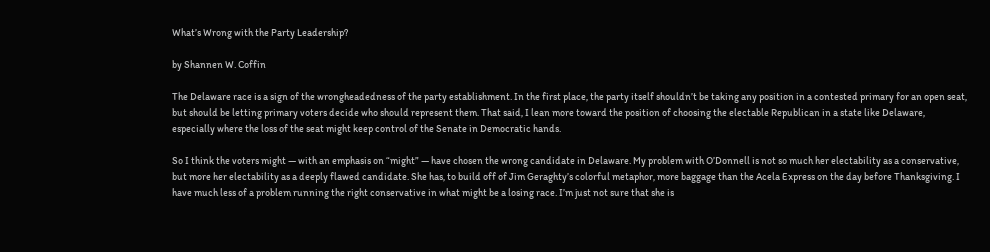What’s Wrong with the Party Leadership?

by Shannen W. Coffin

The Delaware race is a sign of the wrongheadedness of the party establishment. In the first place, the party itself shouldn’t be taking any position in a contested primary for an open seat, but should be letting primary voters decide who should represent them. That said, I lean more toward the position of choosing the electable Republican in a state like Delaware, especially where the loss of the seat might keep control of the Senate in Democratic hands.

So I think the voters might — with an emphasis on “might” — have chosen the wrong candidate in Delaware. My problem with O’Donnell is not so much her electability as a conservative, but more her electability as a deeply flawed candidate. She has, to build off of Jim Geraghty’s colorful metaphor, more baggage than the Acela Express on the day before Thanksgiving. I have much less of a problem running the right conservative in what might be a losing race. I’m just not sure that she is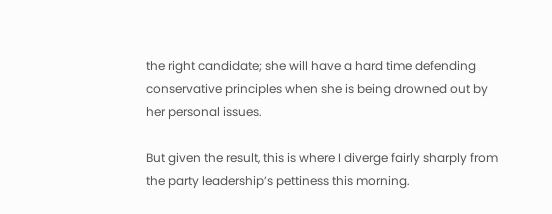the right candidate; she will have a hard time defending conservative principles when she is being drowned out by her personal issues.

But given the result, this is where I diverge fairly sharply from the party leadership’s pettiness this morning.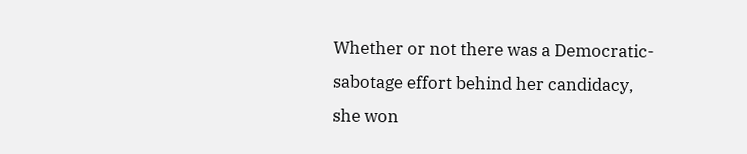Whether or not there was a Democratic-sabotage effort behind her candidacy, she won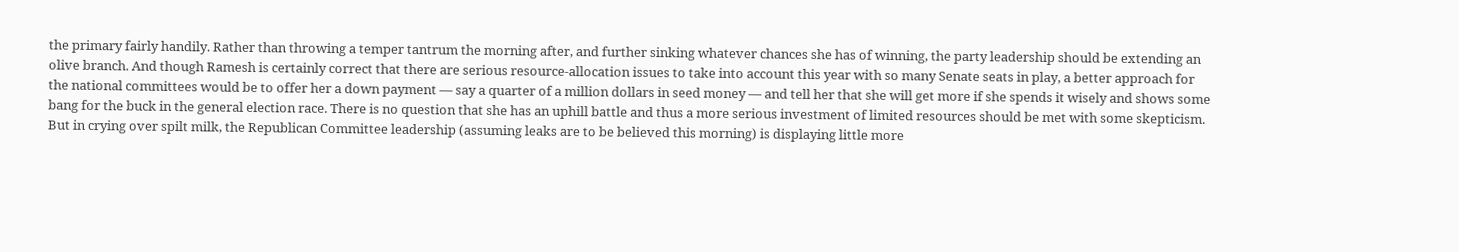the primary fairly handily. Rather than throwing a temper tantrum the morning after, and further sinking whatever chances she has of winning, the party leadership should be extending an olive branch. And though Ramesh is certainly correct that there are serious resource-allocation issues to take into account this year with so many Senate seats in play, a better approach for the national committees would be to offer her a down payment — say a quarter of a million dollars in seed money — and tell her that she will get more if she spends it wisely and shows some bang for the buck in the general election race. There is no question that she has an uphill battle and thus a more serious investment of limited resources should be met with some skepticism. But in crying over spilt milk, the Republican Committee leadership (assuming leaks are to be believed this morning) is displaying little more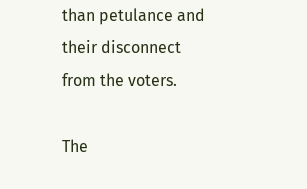than petulance and their disconnect from the voters.

The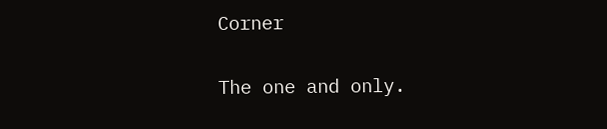Corner

The one and only.